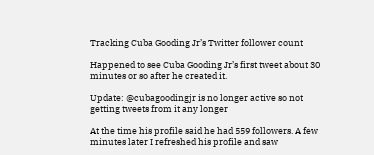Tracking Cuba Gooding Jr’s Twitter follower count

Happened to see Cuba Gooding Jr’s first tweet about 30 minutes or so after he created it.

Update: @cubagoodingjr is no longer active so not getting tweets from it any longer

At the time his profile said he had 559 followers. A few minutes later I refreshed his profile and saw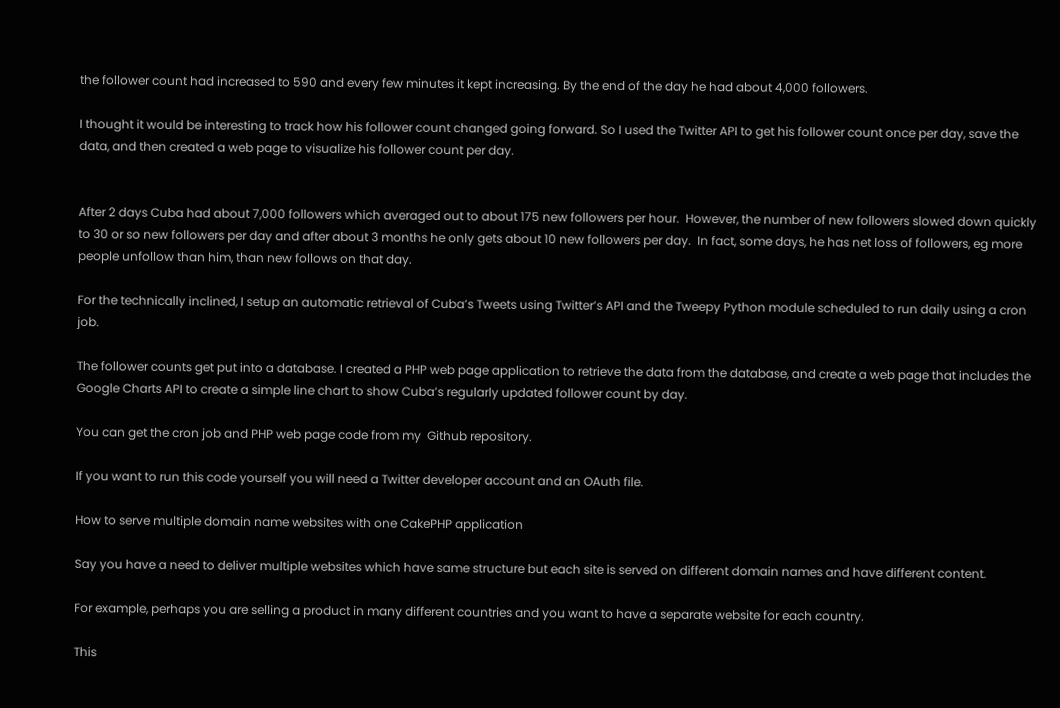the follower count had increased to 590 and every few minutes it kept increasing. By the end of the day he had about 4,000 followers.

I thought it would be interesting to track how his follower count changed going forward. So I used the Twitter API to get his follower count once per day, save the data, and then created a web page to visualize his follower count per day.


After 2 days Cuba had about 7,000 followers which averaged out to about 175 new followers per hour.  However, the number of new followers slowed down quickly to 30 or so new followers per day and after about 3 months he only gets about 10 new followers per day.  In fact, some days, he has net loss of followers, eg more people unfollow than him, than new follows on that day.

For the technically inclined, I setup an automatic retrieval of Cuba’s Tweets using Twitter’s API and the Tweepy Python module scheduled to run daily using a cron job.

The follower counts get put into a database. I created a PHP web page application to retrieve the data from the database, and create a web page that includes the Google Charts API to create a simple line chart to show Cuba’s regularly updated follower count by day.

You can get the cron job and PHP web page code from my  Github repository.

If you want to run this code yourself you will need a Twitter developer account and an OAuth file.

How to serve multiple domain name websites with one CakePHP application

Say you have a need to deliver multiple websites which have same structure but each site is served on different domain names and have different content.

For example, perhaps you are selling a product in many different countries and you want to have a separate website for each country.

This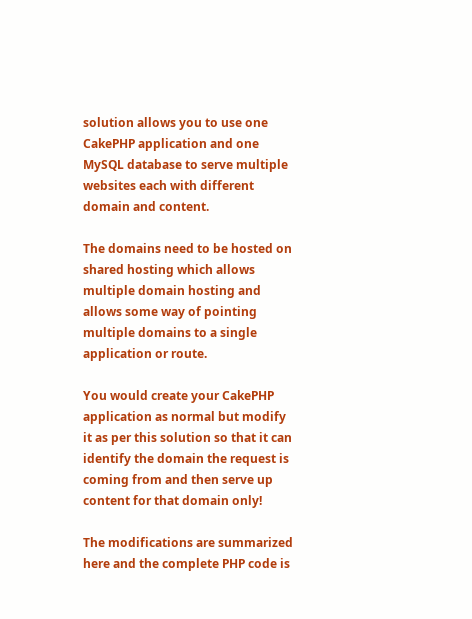solution allows you to use one CakePHP application and one MySQL database to serve multiple websites each with different domain and content.

The domains need to be hosted on shared hosting which allows multiple domain hosting and allows some way of pointing multiple domains to a single application or route.

You would create your CakePHP application as normal but modify it as per this solution so that it can identify the domain the request is coming from and then serve up content for that domain only!

The modifications are summarized here and the complete PHP code is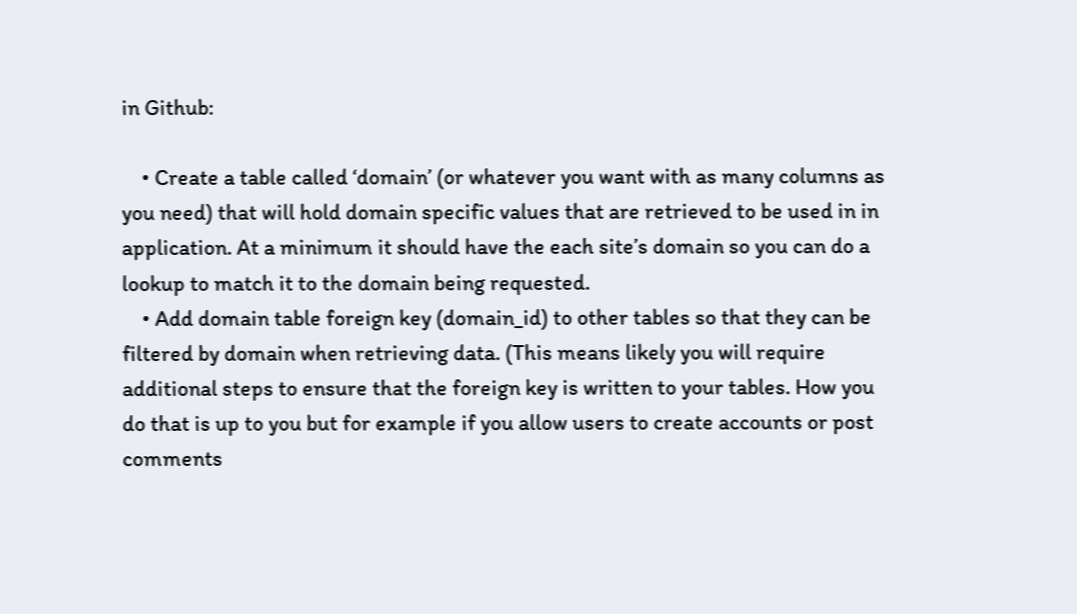in Github:

    • Create a table called ‘domain’ (or whatever you want with as many columns as you need) that will hold domain specific values that are retrieved to be used in in application. At a minimum it should have the each site’s domain so you can do a lookup to match it to the domain being requested.
    • Add domain table foreign key (domain_id) to other tables so that they can be filtered by domain when retrieving data. (This means likely you will require additional steps to ensure that the foreign key is written to your tables. How you do that is up to you but for example if you allow users to create accounts or post comments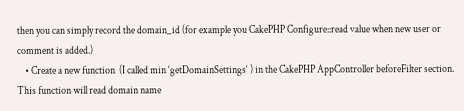then you can simply record the domain_id (for example you CakePHP Configure::read value when new user or comment is added.)
    • Create a new function  (I called min ‘getDomainSettings‘ ) in the CakePHP AppController beforeFilter section. This function will read domain name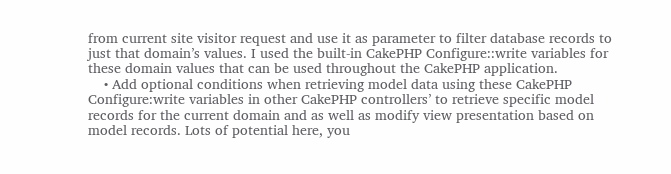from current site visitor request and use it as parameter to filter database records to just that domain’s values. I used the built-in CakePHP Configure::write variables for these domain values that can be used throughout the CakePHP application.
    • Add optional conditions when retrieving model data using these CakePHP Configure:write variables in other CakePHP controllers’ to retrieve specific model records for the current domain and as well as modify view presentation based on model records. Lots of potential here, you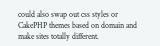could also swap out css styles or CakePHP themes based on domain and make sites totally different.